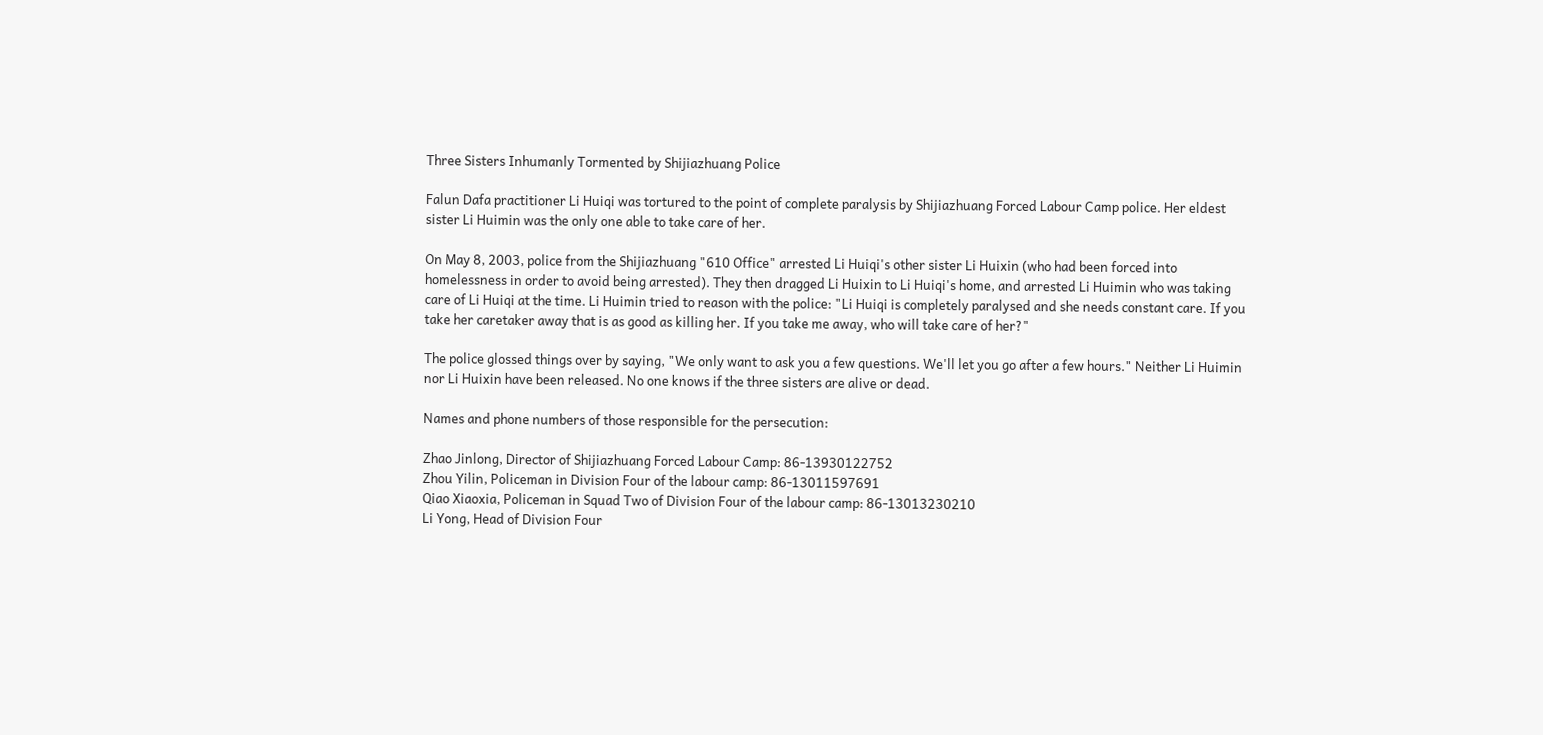Three Sisters Inhumanly Tormented by Shijiazhuang Police

Falun Dafa practitioner Li Huiqi was tortured to the point of complete paralysis by Shijiazhuang Forced Labour Camp police. Her eldest sister Li Huimin was the only one able to take care of her.

On May 8, 2003, police from the Shijiazhuang "610 Office" arrested Li Huiqi's other sister Li Huixin (who had been forced into homelessness in order to avoid being arrested). They then dragged Li Huixin to Li Huiqi's home, and arrested Li Huimin who was taking care of Li Huiqi at the time. Li Huimin tried to reason with the police: "Li Huiqi is completely paralysed and she needs constant care. If you take her caretaker away that is as good as killing her. If you take me away, who will take care of her?"

The police glossed things over by saying, "We only want to ask you a few questions. We'll let you go after a few hours." Neither Li Huimin nor Li Huixin have been released. No one knows if the three sisters are alive or dead.

Names and phone numbers of those responsible for the persecution:

Zhao Jinlong, Director of Shijiazhuang Forced Labour Camp: 86-13930122752
Zhou Yilin, Policeman in Division Four of the labour camp: 86-13011597691
Qiao Xiaoxia, Policeman in Squad Two of Division Four of the labour camp: 86-13013230210
Li Yong, Head of Division Four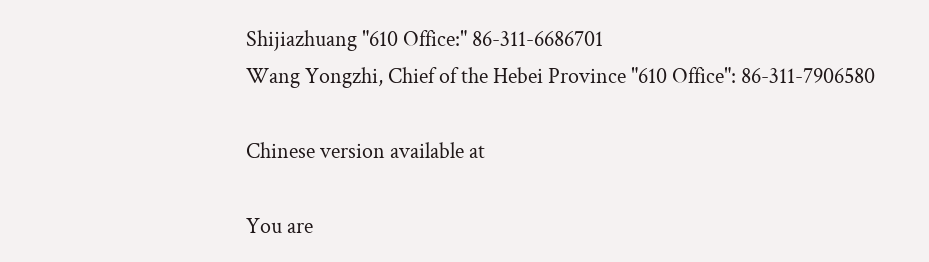Shijiazhuang "610 Office:" 86-311-6686701
Wang Yongzhi, Chief of the Hebei Province "610 Office": 86-311-7906580

Chinese version available at

You are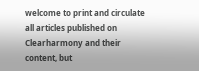welcome to print and circulate all articles published on Clearharmony and their content, but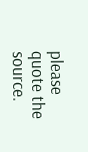please quote the source.